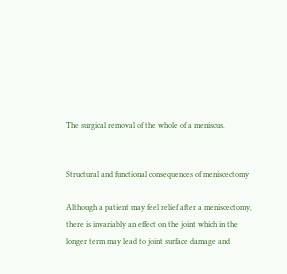The surgical removal of the whole of a meniscus.


Structural and functional consequences of meniscectomy

Although a patient may feel relief after a meniscectomy, there is invariably an effect on the joint which in the longer term may lead to joint surface damage and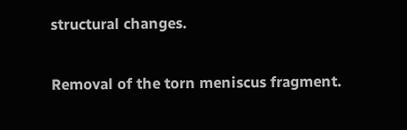structural changes.


Removal of the torn meniscus fragment.